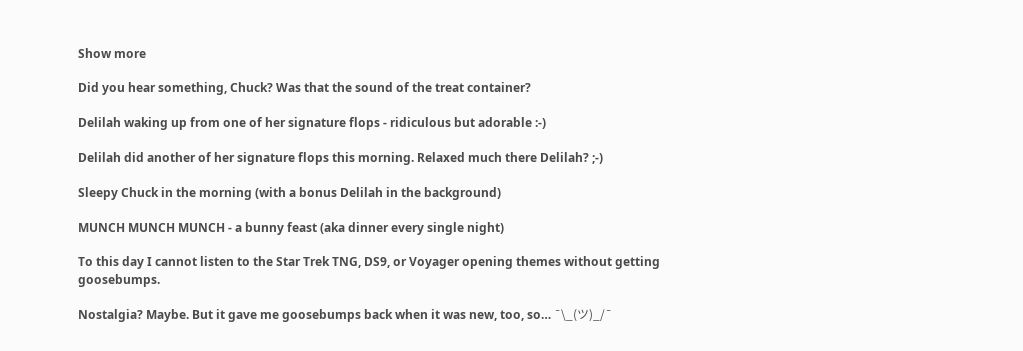Show more

Did you hear something, Chuck? Was that the sound of the treat container?

Delilah waking up from one of her signature flops - ridiculous but adorable :-)

Delilah did another of her signature flops this morning. Relaxed much there Delilah? ;-)

Sleepy Chuck in the morning (with a bonus Delilah in the background)

MUNCH MUNCH MUNCH - a bunny feast (aka dinner every single night)

To this day I cannot listen to the Star Trek TNG, DS9, or Voyager opening themes without getting goosebumps.

Nostalgia? Maybe. But it gave me goosebumps back when it was new, too, so… ¯\_(ツ)_/¯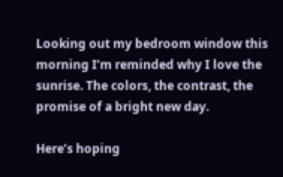Looking out my bedroom window this morning I’m reminded why I love the sunrise. The colors, the contrast, the promise of a bright new day.

Here’s hoping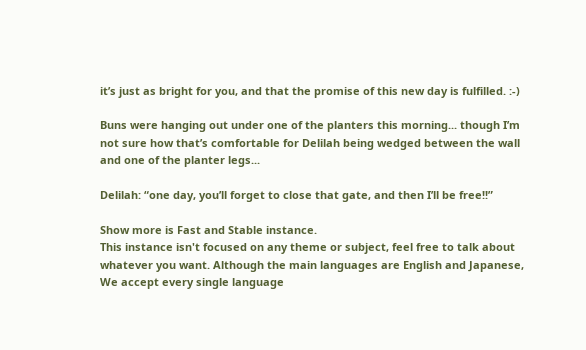it’s just as bright for you, and that the promise of this new day is fulfilled. :-)

Buns were hanging out under one of the planters this morning... though I’m not sure how that’s comfortable for Delilah being wedged between the wall and one of the planter legs...

Delilah: “one day, you’ll forget to close that gate, and then I’ll be free!!”

Show more is Fast and Stable instance.
This instance isn't focused on any theme or subject, feel free to talk about whatever you want. Although the main languages are English and Japanese, We accept every single language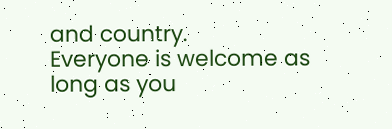and country.
Everyone is welcome as long as you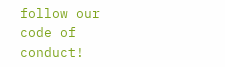follow our code of conduct!